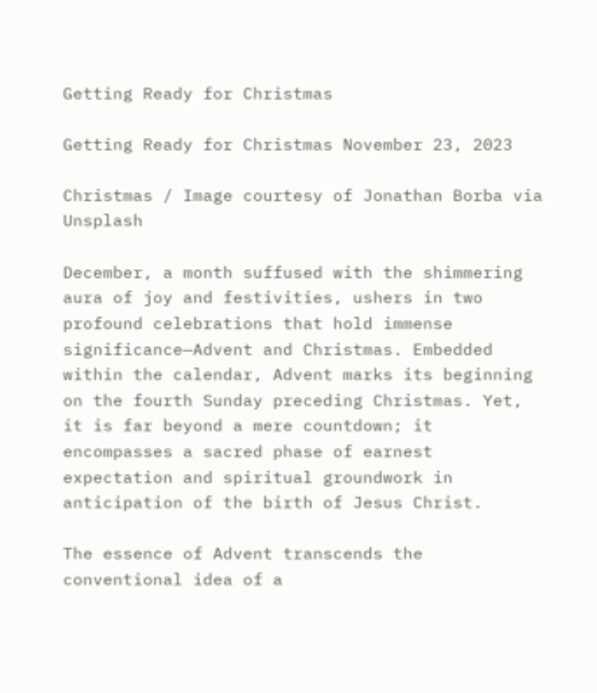Getting Ready for Christmas

Getting Ready for Christmas November 23, 2023

Christmas / Image courtesy of Jonathan Borba via Unsplash

December, a month suffused with the shimmering aura of joy and festivities, ushers in two profound celebrations that hold immense significance—Advent and Christmas. Embedded within the calendar, Advent marks its beginning on the fourth Sunday preceding Christmas. Yet, it is far beyond a mere countdown; it encompasses a sacred phase of earnest expectation and spiritual groundwork in anticipation of the birth of Jesus Christ.

The essence of Advent transcends the conventional idea of a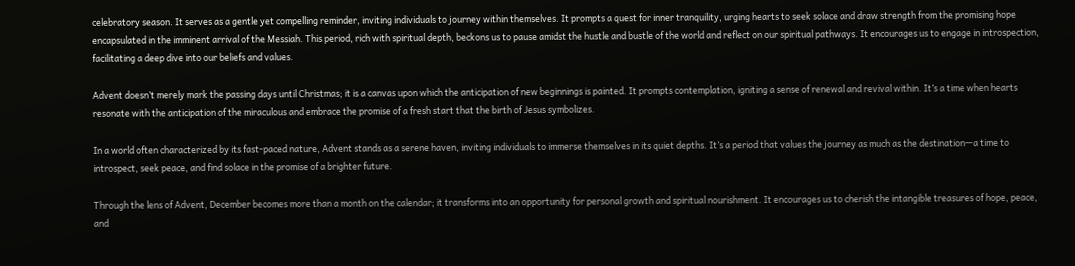celebratory season. It serves as a gentle yet compelling reminder, inviting individuals to journey within themselves. It prompts a quest for inner tranquility, urging hearts to seek solace and draw strength from the promising hope encapsulated in the imminent arrival of the Messiah. This period, rich with spiritual depth, beckons us to pause amidst the hustle and bustle of the world and reflect on our spiritual pathways. It encourages us to engage in introspection, facilitating a deep dive into our beliefs and values.

Advent doesn’t merely mark the passing days until Christmas; it is a canvas upon which the anticipation of new beginnings is painted. It prompts contemplation, igniting a sense of renewal and revival within. It’s a time when hearts resonate with the anticipation of the miraculous and embrace the promise of a fresh start that the birth of Jesus symbolizes.

In a world often characterized by its fast-paced nature, Advent stands as a serene haven, inviting individuals to immerse themselves in its quiet depths. It’s a period that values the journey as much as the destination—a time to introspect, seek peace, and find solace in the promise of a brighter future.

Through the lens of Advent, December becomes more than a month on the calendar; it transforms into an opportunity for personal growth and spiritual nourishment. It encourages us to cherish the intangible treasures of hope, peace, and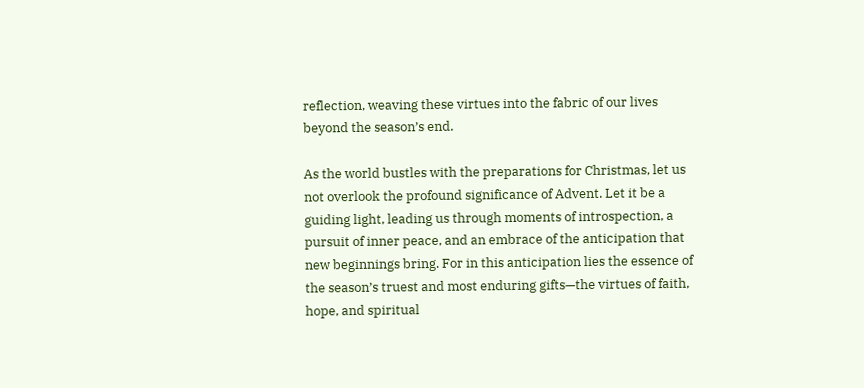reflection, weaving these virtues into the fabric of our lives beyond the season’s end.

As the world bustles with the preparations for Christmas, let us not overlook the profound significance of Advent. Let it be a guiding light, leading us through moments of introspection, a pursuit of inner peace, and an embrace of the anticipation that new beginnings bring. For in this anticipation lies the essence of the season’s truest and most enduring gifts—the virtues of faith, hope, and spiritual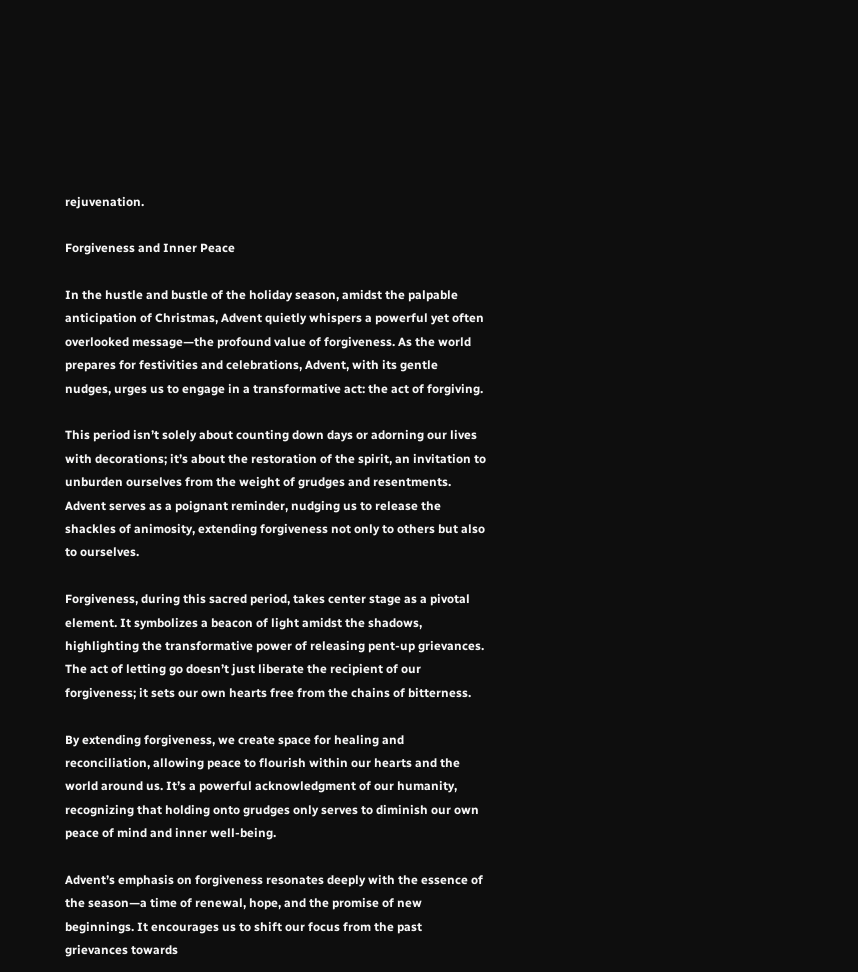rejuvenation.

Forgiveness and Inner Peace

In the hustle and bustle of the holiday season, amidst the palpable anticipation of Christmas, Advent quietly whispers a powerful yet often overlooked message—the profound value of forgiveness. As the world prepares for festivities and celebrations, Advent, with its gentle nudges, urges us to engage in a transformative act: the act of forgiving.

This period isn’t solely about counting down days or adorning our lives with decorations; it’s about the restoration of the spirit, an invitation to unburden ourselves from the weight of grudges and resentments. Advent serves as a poignant reminder, nudging us to release the shackles of animosity, extending forgiveness not only to others but also to ourselves.

Forgiveness, during this sacred period, takes center stage as a pivotal element. It symbolizes a beacon of light amidst the shadows, highlighting the transformative power of releasing pent-up grievances. The act of letting go doesn’t just liberate the recipient of our forgiveness; it sets our own hearts free from the chains of bitterness.

By extending forgiveness, we create space for healing and reconciliation, allowing peace to flourish within our hearts and the world around us. It’s a powerful acknowledgment of our humanity, recognizing that holding onto grudges only serves to diminish our own peace of mind and inner well-being.

Advent’s emphasis on forgiveness resonates deeply with the essence of the season—a time of renewal, hope, and the promise of new beginnings. It encourages us to shift our focus from the past grievances towards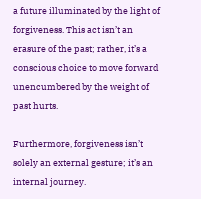a future illuminated by the light of forgiveness. This act isn’t an erasure of the past; rather, it’s a conscious choice to move forward unencumbered by the weight of past hurts.

Furthermore, forgiveness isn’t solely an external gesture; it’s an internal journey.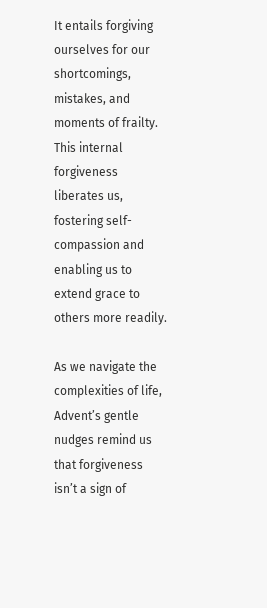It entails forgiving ourselves for our shortcomings, mistakes, and moments of frailty. This internal forgiveness liberates us, fostering self-compassion and enabling us to extend grace to others more readily.

As we navigate the complexities of life, Advent’s gentle nudges remind us that forgiveness isn’t a sign of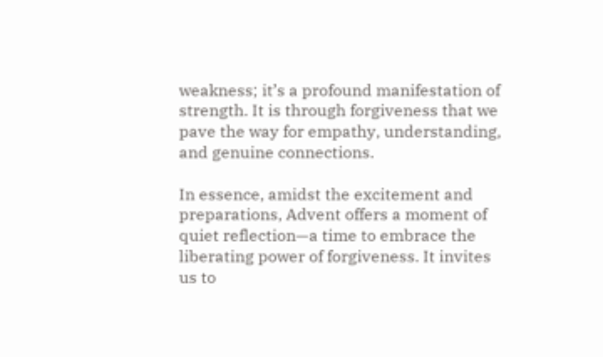weakness; it’s a profound manifestation of strength. It is through forgiveness that we pave the way for empathy, understanding, and genuine connections.

In essence, amidst the excitement and preparations, Advent offers a moment of quiet reflection—a time to embrace the liberating power of forgiveness. It invites us to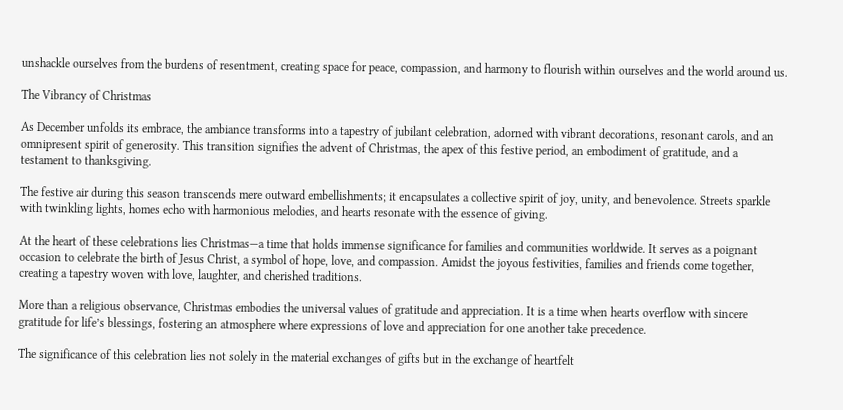unshackle ourselves from the burdens of resentment, creating space for peace, compassion, and harmony to flourish within ourselves and the world around us.

The Vibrancy of Christmas

As December unfolds its embrace, the ambiance transforms into a tapestry of jubilant celebration, adorned with vibrant decorations, resonant carols, and an omnipresent spirit of generosity. This transition signifies the advent of Christmas, the apex of this festive period, an embodiment of gratitude, and a testament to thanksgiving.

The festive air during this season transcends mere outward embellishments; it encapsulates a collective spirit of joy, unity, and benevolence. Streets sparkle with twinkling lights, homes echo with harmonious melodies, and hearts resonate with the essence of giving.

At the heart of these celebrations lies Christmas—a time that holds immense significance for families and communities worldwide. It serves as a poignant occasion to celebrate the birth of Jesus Christ, a symbol of hope, love, and compassion. Amidst the joyous festivities, families and friends come together, creating a tapestry woven with love, laughter, and cherished traditions.

More than a religious observance, Christmas embodies the universal values of gratitude and appreciation. It is a time when hearts overflow with sincere gratitude for life’s blessings, fostering an atmosphere where expressions of love and appreciation for one another take precedence.

The significance of this celebration lies not solely in the material exchanges of gifts but in the exchange of heartfelt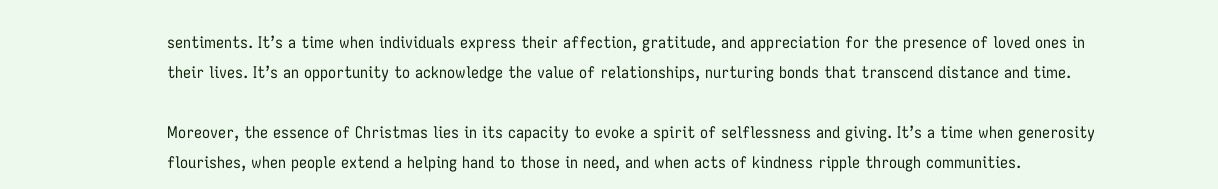sentiments. It’s a time when individuals express their affection, gratitude, and appreciation for the presence of loved ones in their lives. It’s an opportunity to acknowledge the value of relationships, nurturing bonds that transcend distance and time.

Moreover, the essence of Christmas lies in its capacity to evoke a spirit of selflessness and giving. It’s a time when generosity flourishes, when people extend a helping hand to those in need, and when acts of kindness ripple through communities.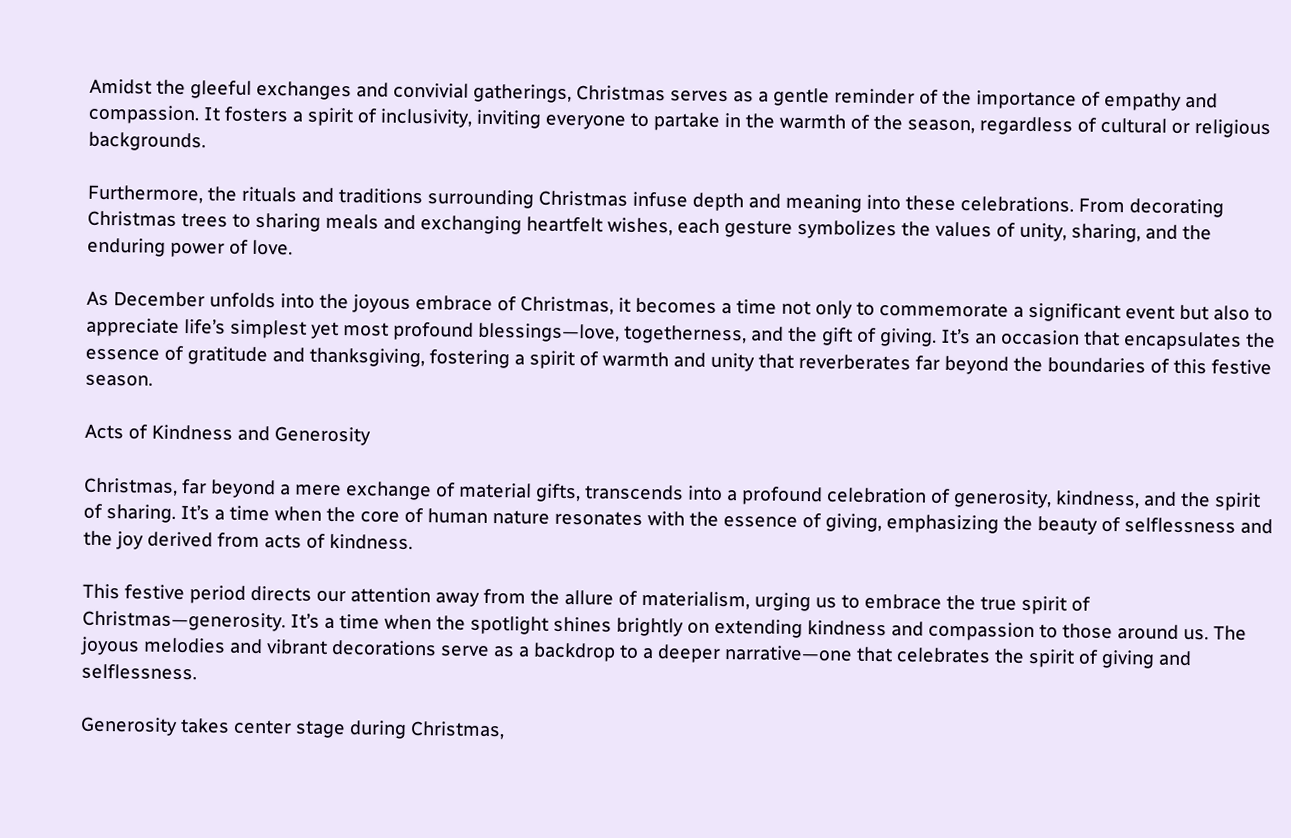Amidst the gleeful exchanges and convivial gatherings, Christmas serves as a gentle reminder of the importance of empathy and compassion. It fosters a spirit of inclusivity, inviting everyone to partake in the warmth of the season, regardless of cultural or religious backgrounds.

Furthermore, the rituals and traditions surrounding Christmas infuse depth and meaning into these celebrations. From decorating Christmas trees to sharing meals and exchanging heartfelt wishes, each gesture symbolizes the values of unity, sharing, and the enduring power of love.

As December unfolds into the joyous embrace of Christmas, it becomes a time not only to commemorate a significant event but also to appreciate life’s simplest yet most profound blessings—love, togetherness, and the gift of giving. It’s an occasion that encapsulates the essence of gratitude and thanksgiving, fostering a spirit of warmth and unity that reverberates far beyond the boundaries of this festive season.

Acts of Kindness and Generosity

Christmas, far beyond a mere exchange of material gifts, transcends into a profound celebration of generosity, kindness, and the spirit of sharing. It’s a time when the core of human nature resonates with the essence of giving, emphasizing the beauty of selflessness and the joy derived from acts of kindness.

This festive period directs our attention away from the allure of materialism, urging us to embrace the true spirit of Christmas—generosity. It’s a time when the spotlight shines brightly on extending kindness and compassion to those around us. The joyous melodies and vibrant decorations serve as a backdrop to a deeper narrative—one that celebrates the spirit of giving and selflessness.

Generosity takes center stage during Christmas,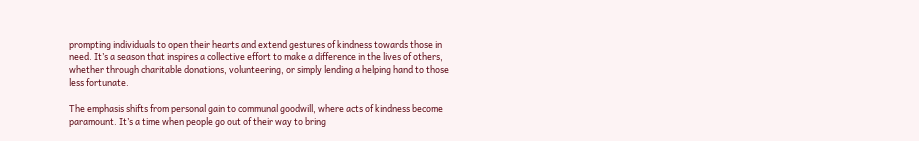prompting individuals to open their hearts and extend gestures of kindness towards those in need. It’s a season that inspires a collective effort to make a difference in the lives of others, whether through charitable donations, volunteering, or simply lending a helping hand to those less fortunate.

The emphasis shifts from personal gain to communal goodwill, where acts of kindness become paramount. It’s a time when people go out of their way to bring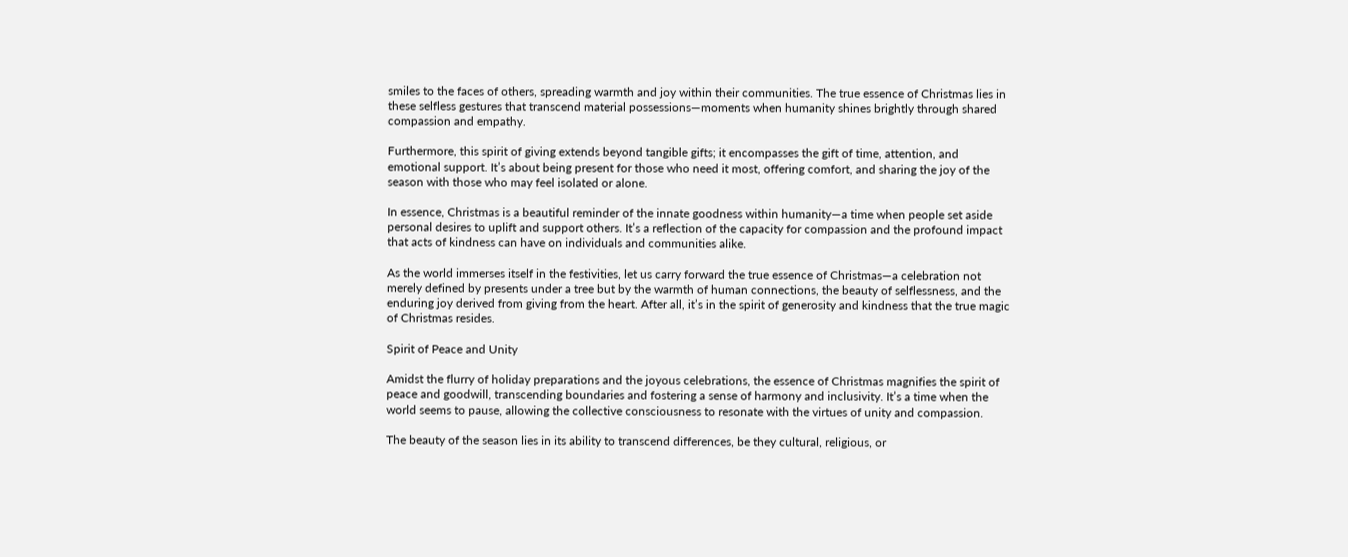smiles to the faces of others, spreading warmth and joy within their communities. The true essence of Christmas lies in these selfless gestures that transcend material possessions—moments when humanity shines brightly through shared compassion and empathy.

Furthermore, this spirit of giving extends beyond tangible gifts; it encompasses the gift of time, attention, and emotional support. It’s about being present for those who need it most, offering comfort, and sharing the joy of the season with those who may feel isolated or alone.

In essence, Christmas is a beautiful reminder of the innate goodness within humanity—a time when people set aside personal desires to uplift and support others. It’s a reflection of the capacity for compassion and the profound impact that acts of kindness can have on individuals and communities alike.

As the world immerses itself in the festivities, let us carry forward the true essence of Christmas—a celebration not merely defined by presents under a tree but by the warmth of human connections, the beauty of selflessness, and the enduring joy derived from giving from the heart. After all, it’s in the spirit of generosity and kindness that the true magic of Christmas resides.

Spirit of Peace and Unity

Amidst the flurry of holiday preparations and the joyous celebrations, the essence of Christmas magnifies the spirit of peace and goodwill, transcending boundaries and fostering a sense of harmony and inclusivity. It’s a time when the world seems to pause, allowing the collective consciousness to resonate with the virtues of unity and compassion.

The beauty of the season lies in its ability to transcend differences, be they cultural, religious, or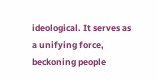ideological. It serves as a unifying force, beckoning people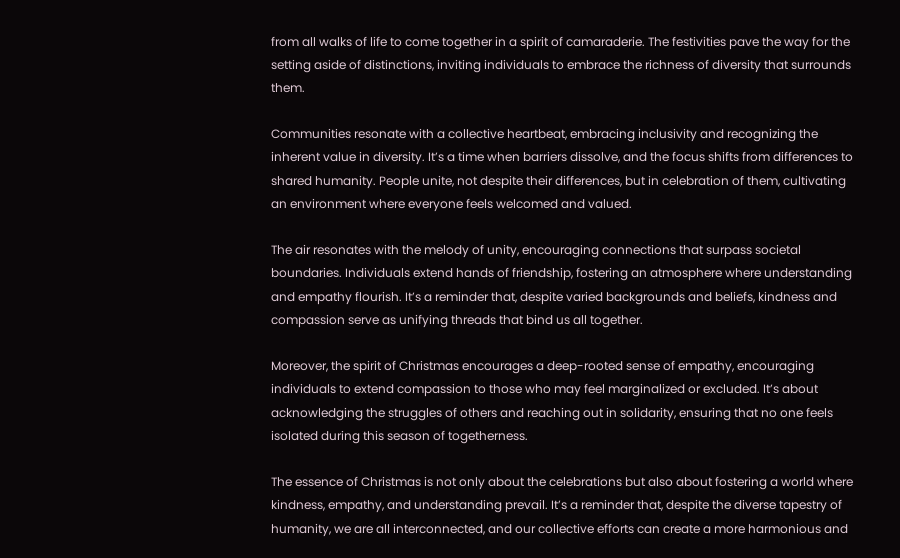from all walks of life to come together in a spirit of camaraderie. The festivities pave the way for the setting aside of distinctions, inviting individuals to embrace the richness of diversity that surrounds them.

Communities resonate with a collective heartbeat, embracing inclusivity and recognizing the inherent value in diversity. It’s a time when barriers dissolve, and the focus shifts from differences to shared humanity. People unite, not despite their differences, but in celebration of them, cultivating an environment where everyone feels welcomed and valued.

The air resonates with the melody of unity, encouraging connections that surpass societal boundaries. Individuals extend hands of friendship, fostering an atmosphere where understanding and empathy flourish. It’s a reminder that, despite varied backgrounds and beliefs, kindness and compassion serve as unifying threads that bind us all together.

Moreover, the spirit of Christmas encourages a deep-rooted sense of empathy, encouraging individuals to extend compassion to those who may feel marginalized or excluded. It’s about acknowledging the struggles of others and reaching out in solidarity, ensuring that no one feels isolated during this season of togetherness.

The essence of Christmas is not only about the celebrations but also about fostering a world where kindness, empathy, and understanding prevail. It’s a reminder that, despite the diverse tapestry of humanity, we are all interconnected, and our collective efforts can create a more harmonious and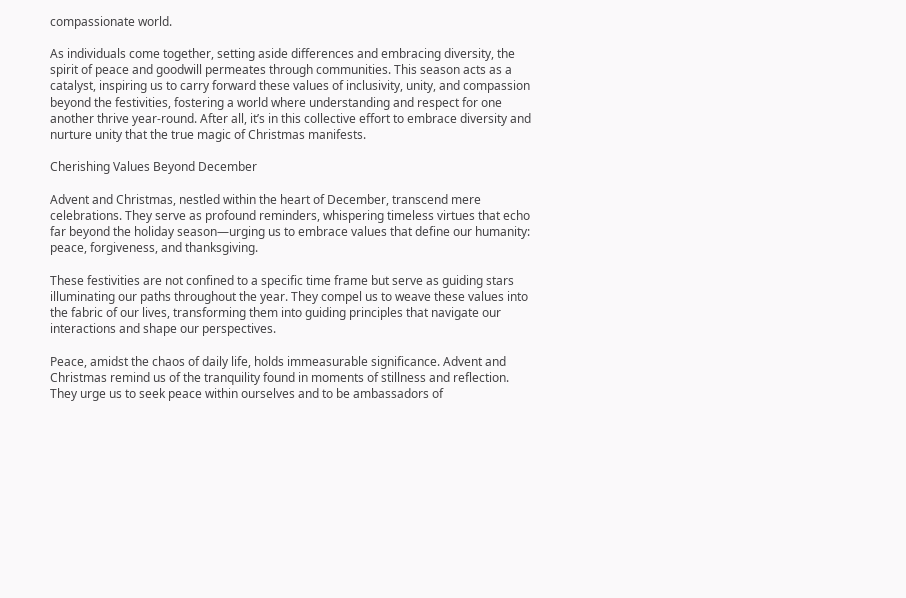compassionate world.

As individuals come together, setting aside differences and embracing diversity, the spirit of peace and goodwill permeates through communities. This season acts as a catalyst, inspiring us to carry forward these values of inclusivity, unity, and compassion beyond the festivities, fostering a world where understanding and respect for one another thrive year-round. After all, it’s in this collective effort to embrace diversity and nurture unity that the true magic of Christmas manifests.

Cherishing Values Beyond December

Advent and Christmas, nestled within the heart of December, transcend mere celebrations. They serve as profound reminders, whispering timeless virtues that echo far beyond the holiday season—urging us to embrace values that define our humanity: peace, forgiveness, and thanksgiving.

These festivities are not confined to a specific time frame but serve as guiding stars illuminating our paths throughout the year. They compel us to weave these values into the fabric of our lives, transforming them into guiding principles that navigate our interactions and shape our perspectives.

Peace, amidst the chaos of daily life, holds immeasurable significance. Advent and Christmas remind us of the tranquility found in moments of stillness and reflection. They urge us to seek peace within ourselves and to be ambassadors of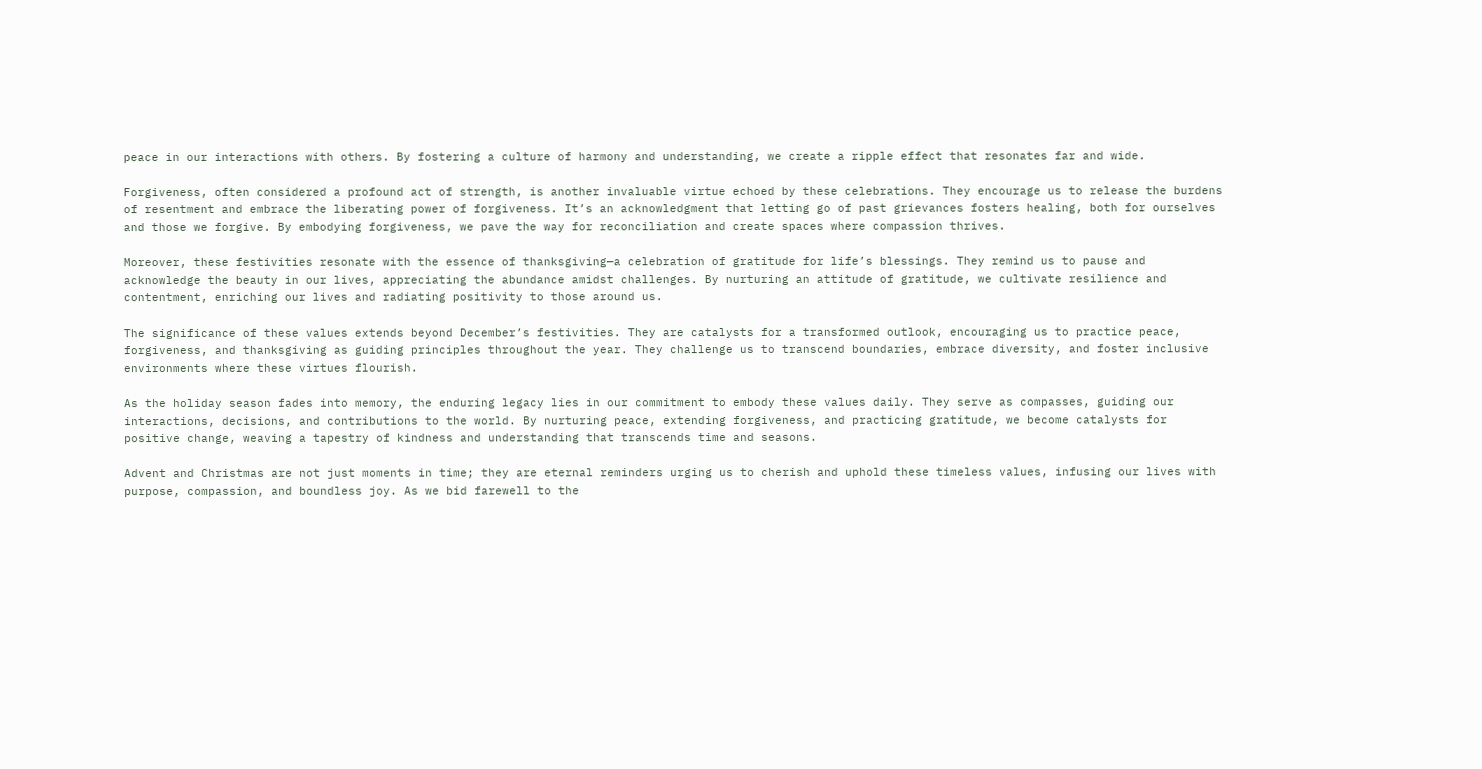peace in our interactions with others. By fostering a culture of harmony and understanding, we create a ripple effect that resonates far and wide.

Forgiveness, often considered a profound act of strength, is another invaluable virtue echoed by these celebrations. They encourage us to release the burdens of resentment and embrace the liberating power of forgiveness. It’s an acknowledgment that letting go of past grievances fosters healing, both for ourselves and those we forgive. By embodying forgiveness, we pave the way for reconciliation and create spaces where compassion thrives.

Moreover, these festivities resonate with the essence of thanksgiving—a celebration of gratitude for life’s blessings. They remind us to pause and acknowledge the beauty in our lives, appreciating the abundance amidst challenges. By nurturing an attitude of gratitude, we cultivate resilience and contentment, enriching our lives and radiating positivity to those around us.

The significance of these values extends beyond December’s festivities. They are catalysts for a transformed outlook, encouraging us to practice peace, forgiveness, and thanksgiving as guiding principles throughout the year. They challenge us to transcend boundaries, embrace diversity, and foster inclusive environments where these virtues flourish.

As the holiday season fades into memory, the enduring legacy lies in our commitment to embody these values daily. They serve as compasses, guiding our interactions, decisions, and contributions to the world. By nurturing peace, extending forgiveness, and practicing gratitude, we become catalysts for positive change, weaving a tapestry of kindness and understanding that transcends time and seasons.

Advent and Christmas are not just moments in time; they are eternal reminders urging us to cherish and uphold these timeless values, infusing our lives with purpose, compassion, and boundless joy. As we bid farewell to the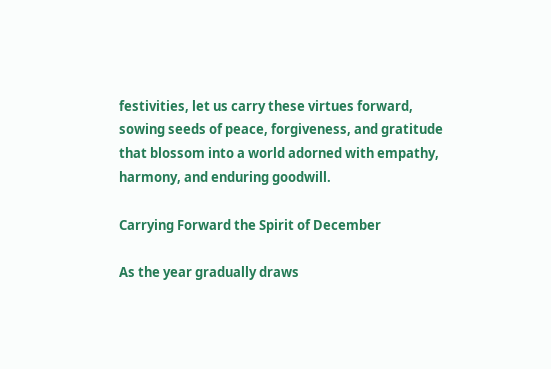festivities, let us carry these virtues forward, sowing seeds of peace, forgiveness, and gratitude that blossom into a world adorned with empathy, harmony, and enduring goodwill.

Carrying Forward the Spirit of December

As the year gradually draws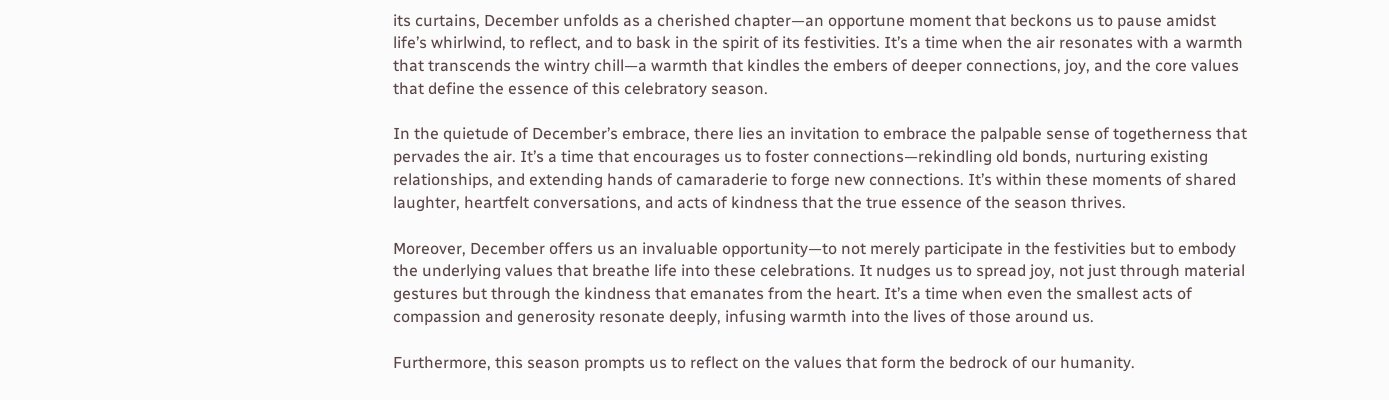its curtains, December unfolds as a cherished chapter—an opportune moment that beckons us to pause amidst life’s whirlwind, to reflect, and to bask in the spirit of its festivities. It’s a time when the air resonates with a warmth that transcends the wintry chill—a warmth that kindles the embers of deeper connections, joy, and the core values that define the essence of this celebratory season.

In the quietude of December’s embrace, there lies an invitation to embrace the palpable sense of togetherness that pervades the air. It’s a time that encourages us to foster connections—rekindling old bonds, nurturing existing relationships, and extending hands of camaraderie to forge new connections. It’s within these moments of shared laughter, heartfelt conversations, and acts of kindness that the true essence of the season thrives.

Moreover, December offers us an invaluable opportunity—to not merely participate in the festivities but to embody the underlying values that breathe life into these celebrations. It nudges us to spread joy, not just through material gestures but through the kindness that emanates from the heart. It’s a time when even the smallest acts of compassion and generosity resonate deeply, infusing warmth into the lives of those around us.

Furthermore, this season prompts us to reflect on the values that form the bedrock of our humanity.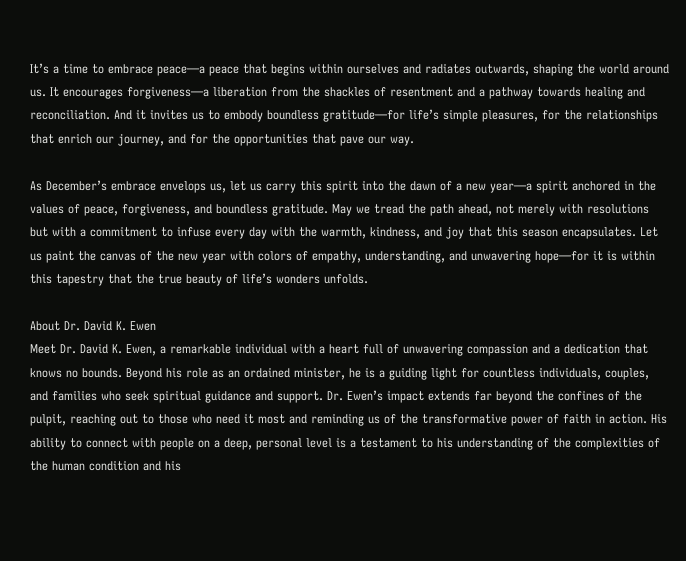It’s a time to embrace peace—a peace that begins within ourselves and radiates outwards, shaping the world around us. It encourages forgiveness—a liberation from the shackles of resentment and a pathway towards healing and reconciliation. And it invites us to embody boundless gratitude—for life’s simple pleasures, for the relationships that enrich our journey, and for the opportunities that pave our way.

As December’s embrace envelops us, let us carry this spirit into the dawn of a new year—a spirit anchored in the values of peace, forgiveness, and boundless gratitude. May we tread the path ahead, not merely with resolutions but with a commitment to infuse every day with the warmth, kindness, and joy that this season encapsulates. Let us paint the canvas of the new year with colors of empathy, understanding, and unwavering hope—for it is within this tapestry that the true beauty of life’s wonders unfolds.

About Dr. David K. Ewen
Meet Dr. David K. Ewen, a remarkable individual with a heart full of unwavering compassion and a dedication that knows no bounds. Beyond his role as an ordained minister, he is a guiding light for countless individuals, couples, and families who seek spiritual guidance and support. Dr. Ewen’s impact extends far beyond the confines of the pulpit, reaching out to those who need it most and reminding us of the transformative power of faith in action. His ability to connect with people on a deep, personal level is a testament to his understanding of the complexities of the human condition and his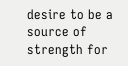desire to be a source of strength for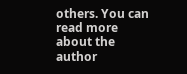others. You can read more about the author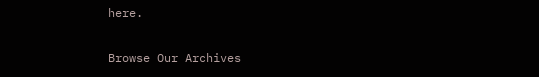here.

Browse Our Archives